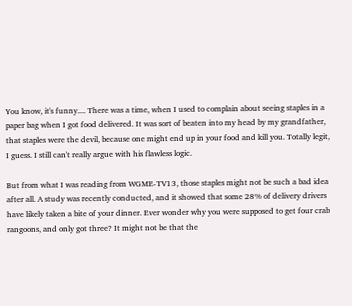You know, it's funny.... There was a time, when I used to complain about seeing staples in a paper bag when I got food delivered. It was sort of beaten into my head by my grandfather, that staples were the devil, because one might end up in your food and kill you. Totally legit, I guess. I still can't really argue with his flawless logic.

But from what I was reading from WGME-TV13, those staples might not be such a bad idea after all. A study was recently conducted, and it showed that some 28% of delivery drivers have likely taken a bite of your dinner. Ever wonder why you were supposed to get four crab rangoons, and only got three? It might not be that the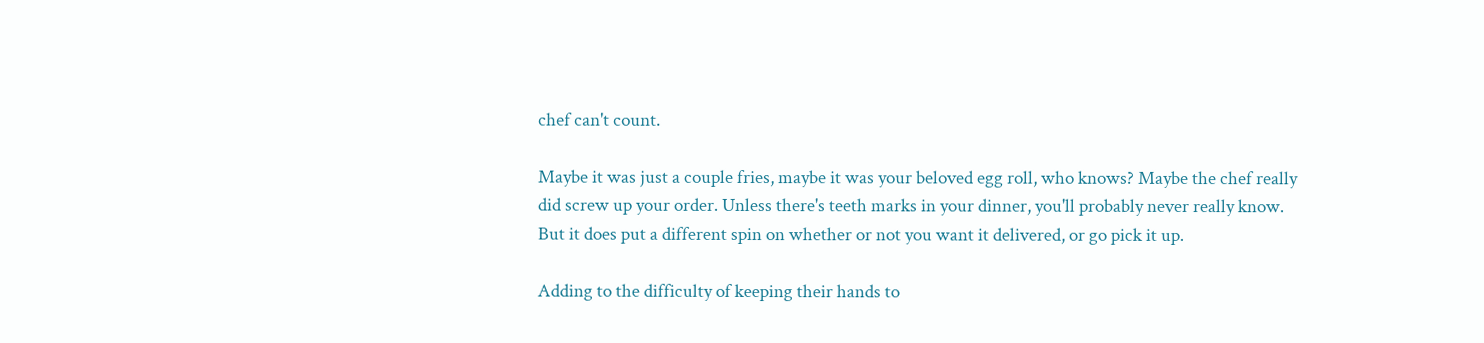chef can't count.

Maybe it was just a couple fries, maybe it was your beloved egg roll, who knows? Maybe the chef really did screw up your order. Unless there's teeth marks in your dinner, you'll probably never really know. But it does put a different spin on whether or not you want it delivered, or go pick it up.

Adding to the difficulty of keeping their hands to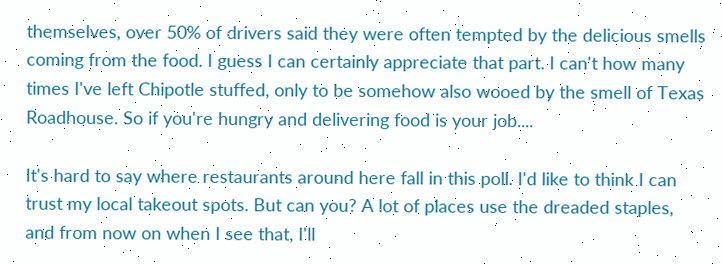themselves, over 50% of drivers said they were often tempted by the delicious smells coming from the food. I guess I can certainly appreciate that part. I can't how many times I've left Chipotle stuffed, only to be somehow also wooed by the smell of Texas Roadhouse. So if you're hungry and delivering food is your job....

It's hard to say where restaurants around here fall in this poll. I'd like to think I can trust my local takeout spots. But can you? A lot of places use the dreaded staples, and from now on when I see that, I'll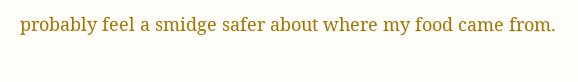probably feel a smidge safer about where my food came from.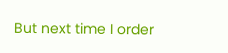But next time I order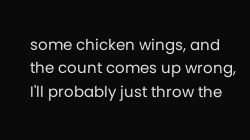some chicken wings, and the count comes up wrong, I'll probably just throw the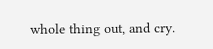whole thing out, and cry.